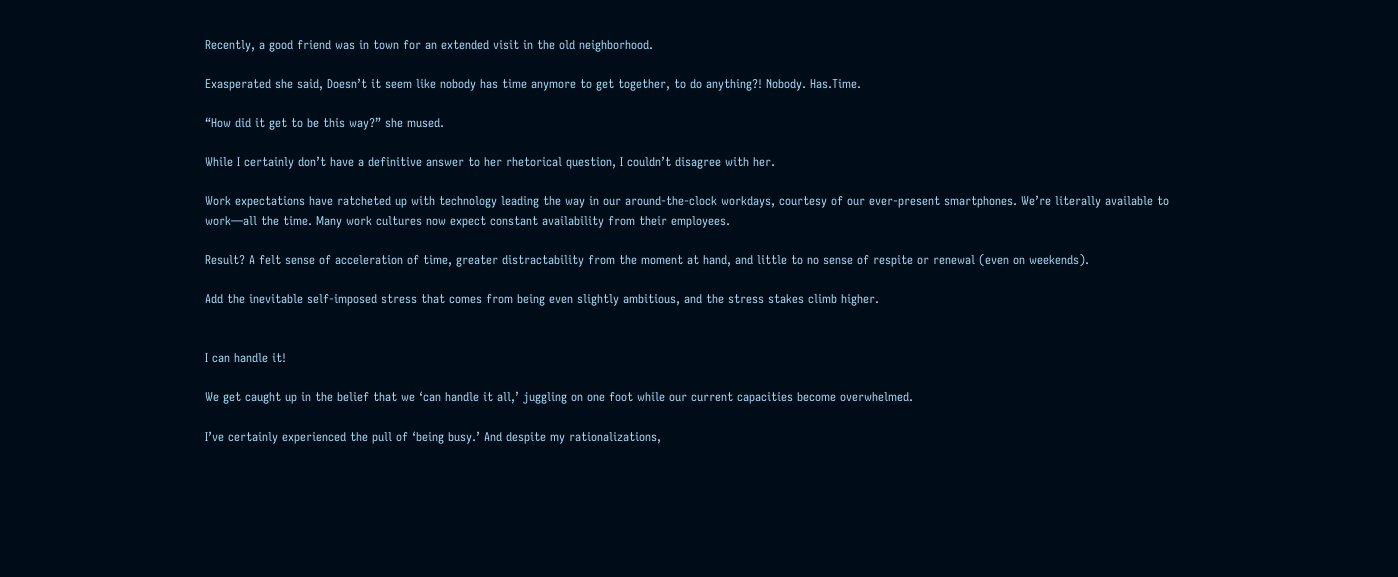Recently, a good friend was in town for an extended visit in the old neighborhood.

Exasperated she said, Doesn’t it seem like nobody has time anymore to get together, to do anything?! Nobody. Has.Time.

“How did it get to be this way?” she mused.

While I certainly don’t have a definitive answer to her rhetorical question, I couldn’t disagree with her.

Work expectations have ratcheted up with technology leading the way in our around-the-clock workdays, courtesy of our ever-present smartphones. We’re literally available to work—all the time. Many work cultures now expect constant availability from their employees.

Result? A felt sense of acceleration of time, greater distractability from the moment at hand, and little to no sense of respite or renewal (even on weekends).

Add the inevitable self-imposed stress that comes from being even slightly ambitious, and the stress stakes climb higher.


I can handle it!

We get caught up in the belief that we ‘can handle it all,’ juggling on one foot while our current capacities become overwhelmed.

I’ve certainly experienced the pull of ‘being busy.’ And despite my rationalizations,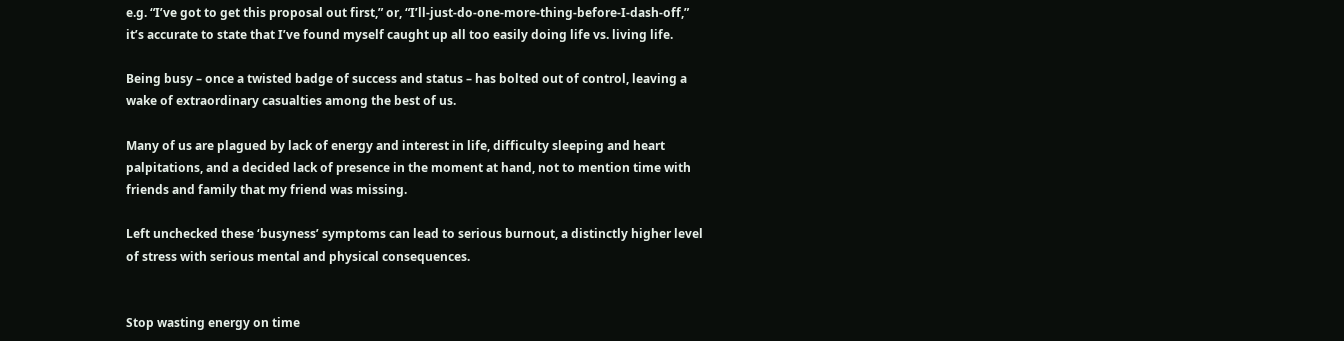e.g. “I’ve got to get this proposal out first,” or, “I’ll-just-do-one-more-thing-before-I-dash-off,” it’s accurate to state that I’ve found myself caught up all too easily doing life vs. living life.

Being busy – once a twisted badge of success and status – has bolted out of control, leaving a wake of extraordinary casualties among the best of us.

Many of us are plagued by lack of energy and interest in life, difficulty sleeping and heart palpitations, and a decided lack of presence in the moment at hand, not to mention time with friends and family that my friend was missing.

Left unchecked these ‘busyness’ symptoms can lead to serious burnout, a distinctly higher level of stress with serious mental and physical consequences.


Stop wasting energy on time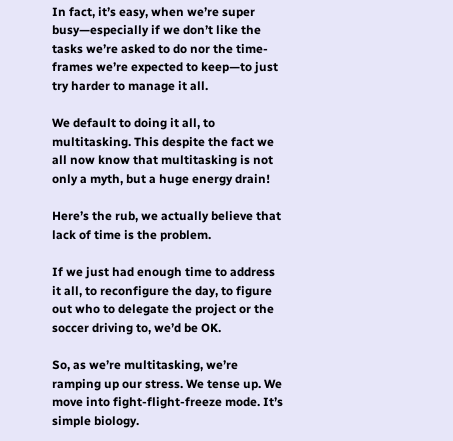In fact, it’s easy, when we’re super busy—especially if we don’t like the tasks we’re asked to do nor the time-frames we’re expected to keep—to just try harder to manage it all.

We default to doing it all, to multitasking. This despite the fact we all now know that multitasking is not only a myth, but a huge energy drain!

Here’s the rub, we actually believe that lack of time is the problem.

If we just had enough time to address it all, to reconfigure the day, to figure out who to delegate the project or the soccer driving to, we’d be OK.

So, as we’re multitasking, we’re ramping up our stress. We tense up. We move into fight-flight-freeze mode. It’s simple biology.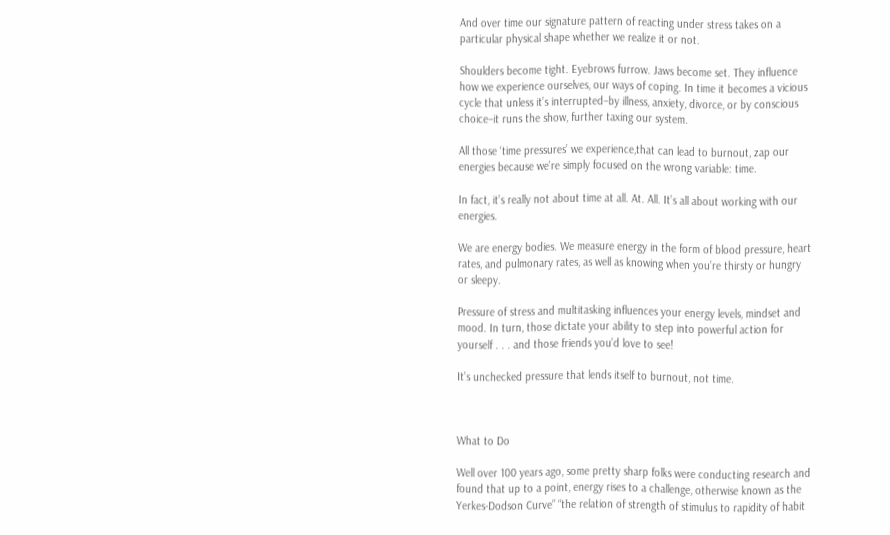And over time our signature pattern of reacting under stress takes on a particular physical shape whether we realize it or not.

Shoulders become tight. Eyebrows furrow. Jaws become set. They influence how we experience ourselves, our ways of coping. In time it becomes a vicious cycle that unless it’s interrupted–by illness, anxiety, divorce, or by conscious choice–it runs the show, further taxing our system.

All those ‘time pressures’ we experience,that can lead to burnout, zap our energies because we’re simply focused on the wrong variable: time.

In fact, it’s really not about time at all. At. All. It’s all about working with our energies.

We are energy bodies. We measure energy in the form of blood pressure, heart rates, and pulmonary rates, as well as knowing when you’re thirsty or hungry or sleepy.

Pressure of stress and multitasking influences your energy levels, mindset and mood. In turn, those dictate your ability to step into powerful action for yourself . . . and those friends you’d love to see!

It’s unchecked pressure that lends itself to burnout, not time.



What to Do

Well over 100 years ago, some pretty sharp folks were conducting research and found that up to a point, energy rises to a challenge, otherwise known as the Yerkes-Dodson Curve” “the relation of strength of stimulus to rapidity of habit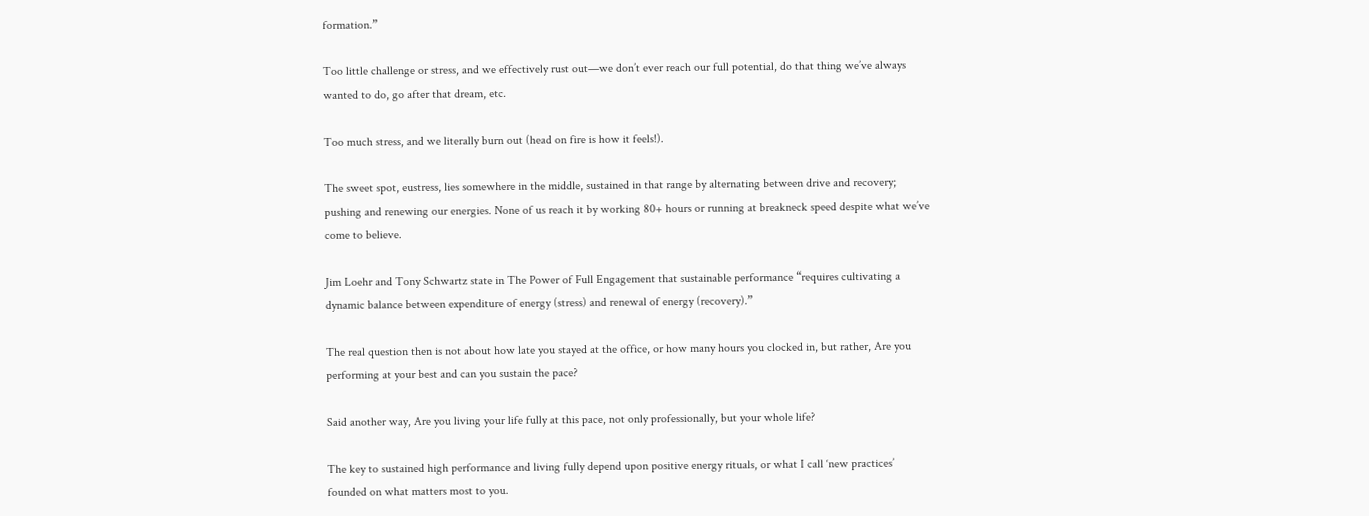formation.”

Too little challenge or stress, and we effectively rust out—we don’t ever reach our full potential, do that thing we’ve always wanted to do, go after that dream, etc.

Too much stress, and we literally burn out (head on fire is how it feels!).

The sweet spot, eustress, lies somewhere in the middle, sustained in that range by alternating between drive and recovery; pushing and renewing our energies. None of us reach it by working 80+ hours or running at breakneck speed despite what we’ve come to believe.

Jim Loehr and Tony Schwartz state in The Power of Full Engagement that sustainable performance “requires cultivating a dynamic balance between expenditure of energy (stress) and renewal of energy (recovery).”

The real question then is not about how late you stayed at the office, or how many hours you clocked in, but rather, Are you performing at your best and can you sustain the pace?

Said another way, Are you living your life fully at this pace, not only professionally, but your whole life?

The key to sustained high performance and living fully depend upon positive energy rituals, or what I call ‘new practices’ founded on what matters most to you.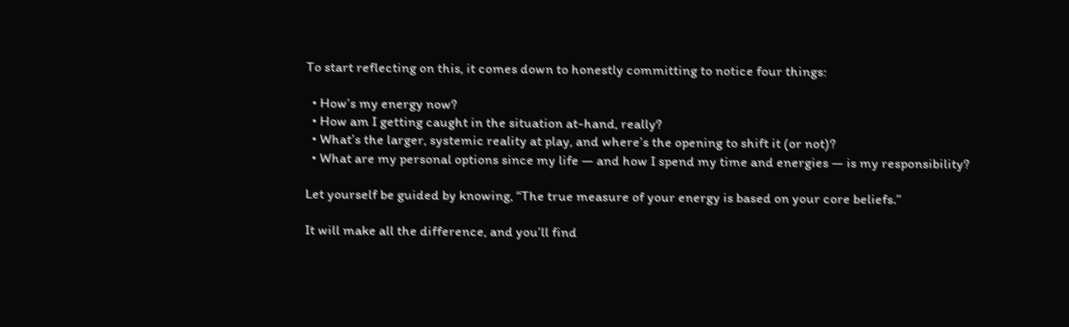To start reflecting on this, it comes down to honestly committing to notice four things:

  • How’s my energy now?
  • How am I getting caught in the situation at-hand, really?
  • What’s the larger, systemic reality at play, and where’s the opening to shift it (or not)?
  • What are my personal options since my life — and how I spend my time and energies — is my responsibility?

Let yourself be guided by knowing, “The true measure of your energy is based on your core beliefs.”

It will make all the difference, and you’ll find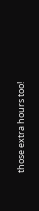those extra hours too!